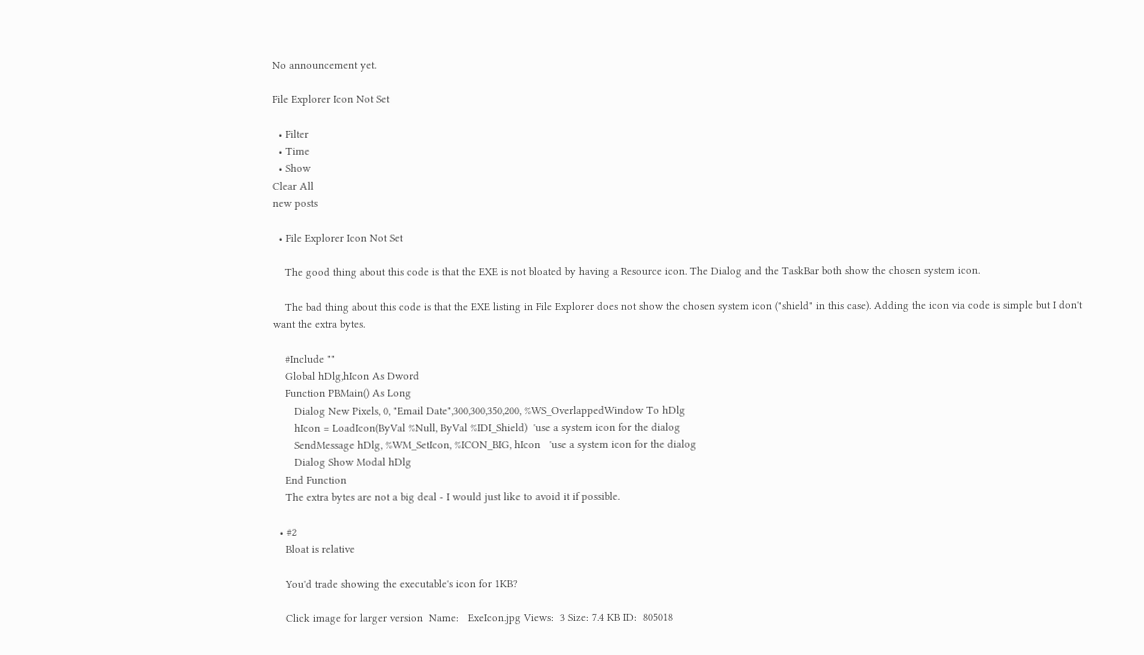No announcement yet.

File Explorer Icon Not Set

  • Filter
  • Time
  • Show
Clear All
new posts

  • File Explorer Icon Not Set

    The good thing about this code is that the EXE is not bloated by having a Resource icon. The Dialog and the TaskBar both show the chosen system icon.

    The bad thing about this code is that the EXE listing in File Explorer does not show the chosen system icon ("shield" in this case). Adding the icon via code is simple but I don't want the extra bytes.

    #Include ""
    Global hDlg,hIcon As Dword
    Function PBMain() As Long
       Dialog New Pixels, 0, "Email Date",300,300,350,200, %WS_OverlappedWindow To hDlg
       hIcon = LoadIcon(ByVal %Null, ByVal %IDI_Shield)  'use a system icon for the dialog
       SendMessage hDlg, %WM_SetIcon, %ICON_BIG, hIcon   'use a system icon for the dialog
       Dialog Show Modal hDlg
    End Function
    The extra bytes are not a big deal - I would just like to avoid it if possible.

  • #2
    Bloat is relative

    You'd trade showing the executable's icon for 1KB?

    Click image for larger version  Name:   ExeIcon.jpg Views:  3 Size: 7.4 KB ID:  805018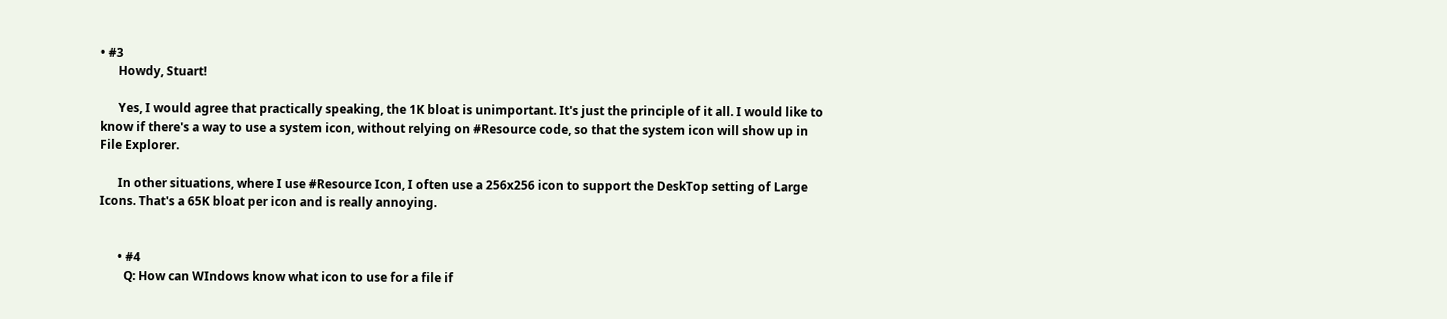• #3
      Howdy, Stuart!

      Yes, I would agree that practically speaking, the 1K bloat is unimportant. It's just the principle of it all. I would like to know if there's a way to use a system icon, without relying on #Resource code, so that the system icon will show up in File Explorer.

      In other situations, where I use #Resource Icon, I often use a 256x256 icon to support the DeskTop setting of Large Icons. That's a 65K bloat per icon and is really annoying.


      • #4
        Q: How can WIndows know what icon to use for a file if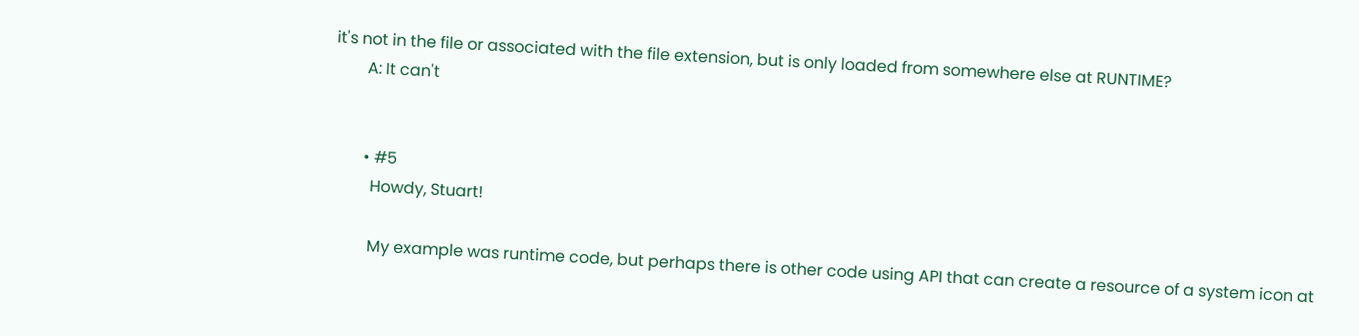it's not in the file or associated with the file extension, but is only loaded from somewhere else at RUNTIME?
        A: It can't


        • #5
          Howdy, Stuart!

          My example was runtime code, but perhaps there is other code using API that can create a resource of a system icon at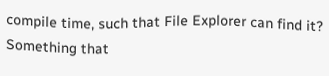compile time, such that File Explorer can find it? Something that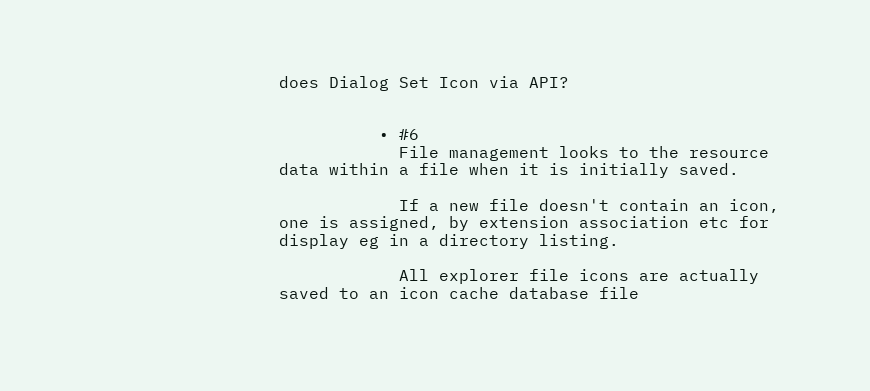does Dialog Set Icon via API?


          • #6
            File management looks to the resource data within a file when it is initially saved.

            If a new file doesn't contain an icon, one is assigned, by extension association etc for display eg in a directory listing.

            All explorer file icons are actually saved to an icon cache database file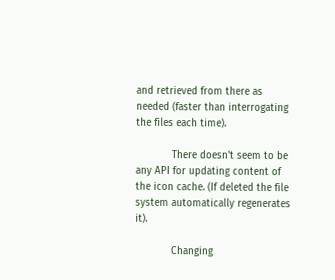and retrieved from there as needed (faster than interrogating the files each time).

            There doesn't seem to be any API for updating content of the icon cache. (If deleted the file system automatically regenerates it).

            Changing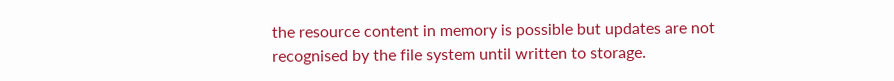the resource content in memory is possible but updates are not recognised by the file system until written to storage.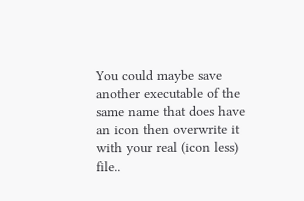You could maybe save another executable of the same name that does have an icon then overwrite it with your real (icon less) file..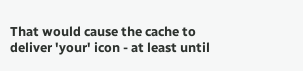That would cause the cache to deliver 'your' icon - at least until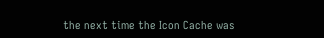the next time the Icon Cache was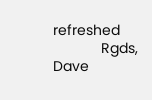refreshed
            Rgds, Dave